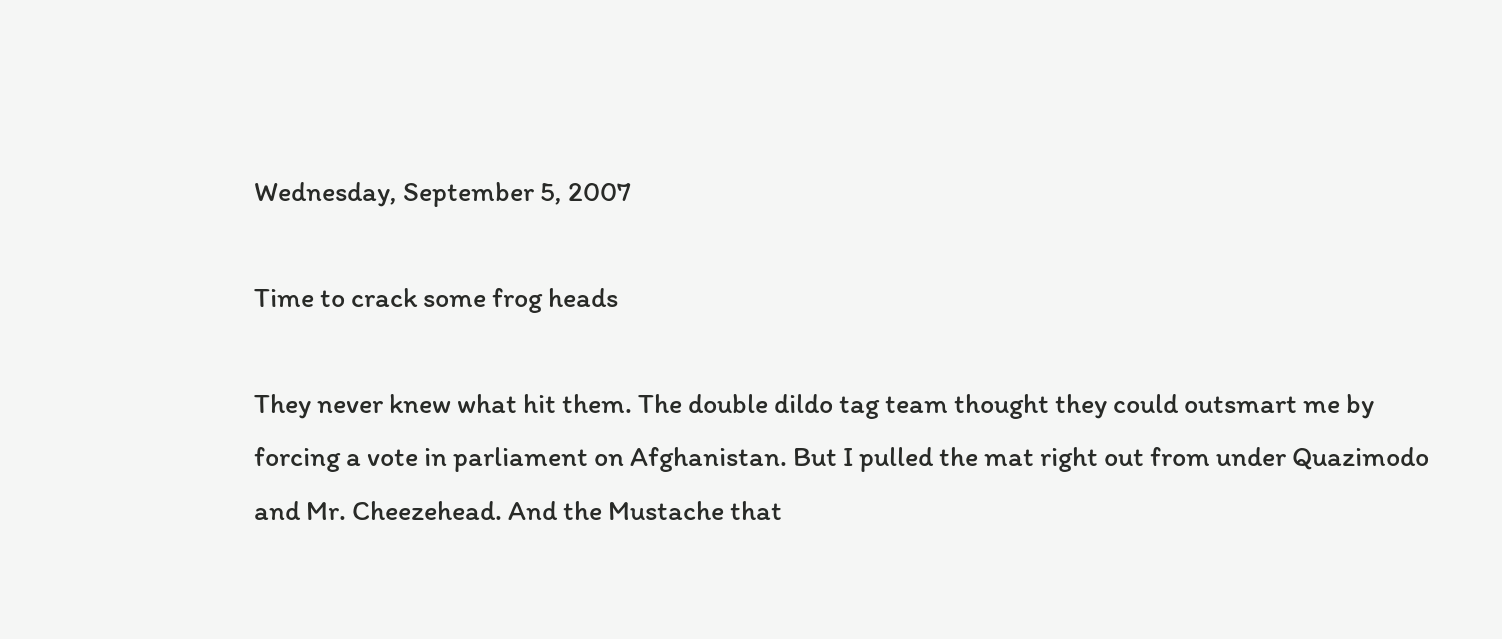Wednesday, September 5, 2007

Time to crack some frog heads

They never knew what hit them. The double dildo tag team thought they could outsmart me by forcing a vote in parliament on Afghanistan. But I pulled the mat right out from under Quazimodo and Mr. Cheezehead. And the Mustache that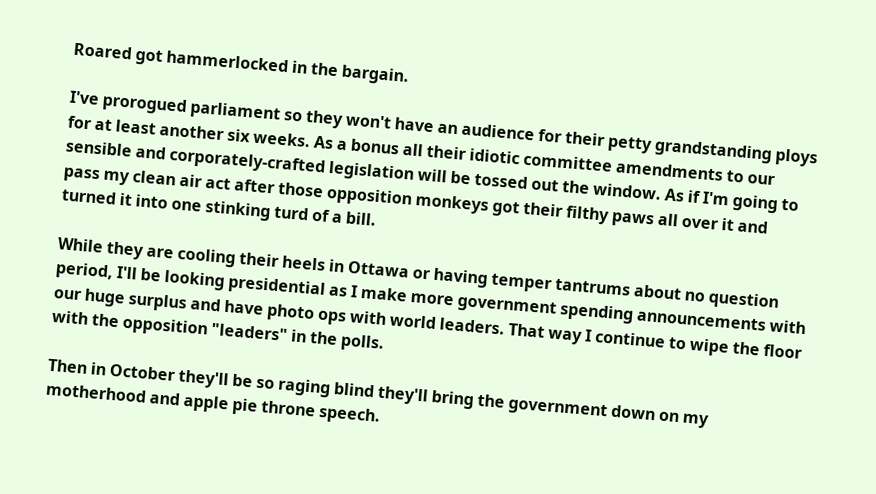Roared got hammerlocked in the bargain.

I've prorogued parliament so they won't have an audience for their petty grandstanding ploys for at least another six weeks. As a bonus all their idiotic committee amendments to our sensible and corporately-crafted legislation will be tossed out the window. As if I'm going to pass my clean air act after those opposition monkeys got their filthy paws all over it and turned it into one stinking turd of a bill.

While they are cooling their heels in Ottawa or having temper tantrums about no question period, I'll be looking presidential as I make more government spending announcements with our huge surplus and have photo ops with world leaders. That way I continue to wipe the floor with the opposition "leaders" in the polls.

Then in October they'll be so raging blind they'll bring the government down on my motherhood and apple pie throne speech.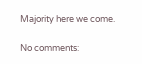Majority here we come.

No comments: